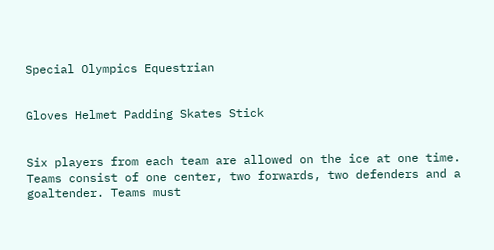Special Olympics Equestrian


Gloves Helmet Padding Skates Stick


Six players from each team are allowed on the ice at one time. Teams consist of one center, two forwards, two defenders and a goaltender. Teams must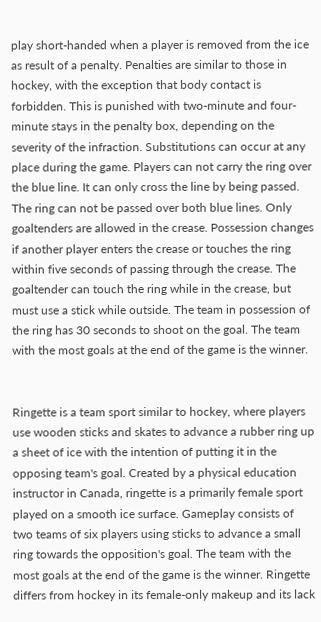play short-handed when a player is removed from the ice as result of a penalty. Penalties are similar to those in hockey, with the exception that body contact is forbidden. This is punished with two-minute and four-minute stays in the penalty box, depending on the severity of the infraction. Substitutions can occur at any place during the game. Players can not carry the ring over the blue line. It can only cross the line by being passed. The ring can not be passed over both blue lines. Only goaltenders are allowed in the crease. Possession changes if another player enters the crease or touches the ring within five seconds of passing through the crease. The goaltender can touch the ring while in the crease, but must use a stick while outside. The team in possession of the ring has 30 seconds to shoot on the goal. The team with the most goals at the end of the game is the winner.


Ringette is a team sport similar to hockey, where players use wooden sticks and skates to advance a rubber ring up a sheet of ice with the intention of putting it in the opposing team's goal. Created by a physical education instructor in Canada, ringette is a primarily female sport played on a smooth ice surface. Gameplay consists of two teams of six players using sticks to advance a small ring towards the opposition's goal. The team with the most goals at the end of the game is the winner. Ringette differs from hockey in its female-only makeup and its lack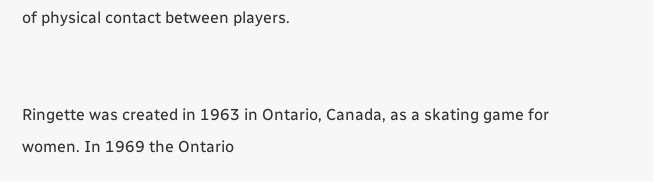of physical contact between players.


Ringette was created in 1963 in Ontario, Canada, as a skating game for women. In 1969 the Ontario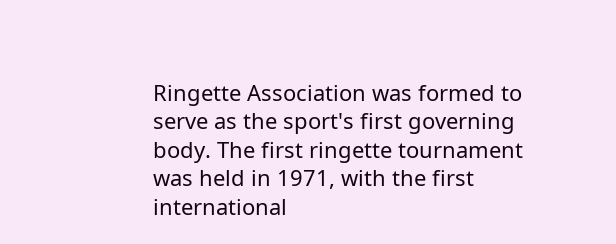Ringette Association was formed to serve as the sport's first governing body. The first ringette tournament was held in 1971, with the first international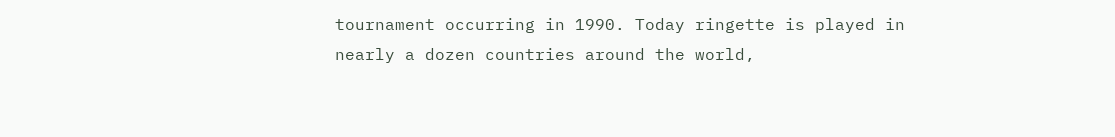tournament occurring in 1990. Today ringette is played in nearly a dozen countries around the world,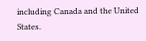including Canada and the United States.